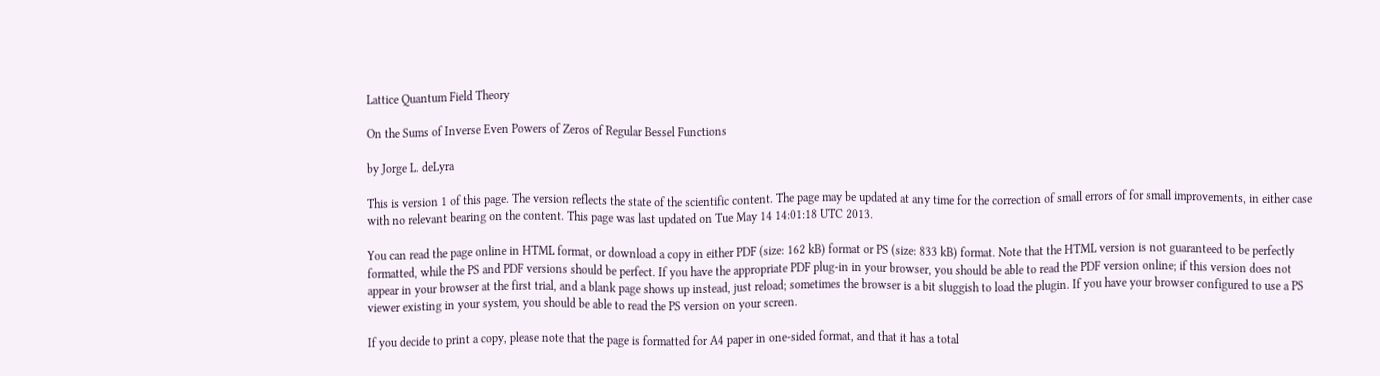Lattice Quantum Field Theory

On the Sums of Inverse Even Powers of Zeros of Regular Bessel Functions

by Jorge L. deLyra

This is version 1 of this page. The version reflects the state of the scientific content. The page may be updated at any time for the correction of small errors of for small improvements, in either case with no relevant bearing on the content. This page was last updated on Tue May 14 14:01:18 UTC 2013.

You can read the page online in HTML format, or download a copy in either PDF (size: 162 kB) format or PS (size: 833 kB) format. Note that the HTML version is not guaranteed to be perfectly formatted, while the PS and PDF versions should be perfect. If you have the appropriate PDF plug-in in your browser, you should be able to read the PDF version online; if this version does not appear in your browser at the first trial, and a blank page shows up instead, just reload; sometimes the browser is a bit sluggish to load the plugin. If you have your browser configured to use a PS viewer existing in your system, you should be able to read the PS version on your screen.

If you decide to print a copy, please note that the page is formatted for A4 paper in one-sided format, and that it has a total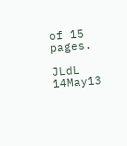of 15 pages.

JLdL 14May13